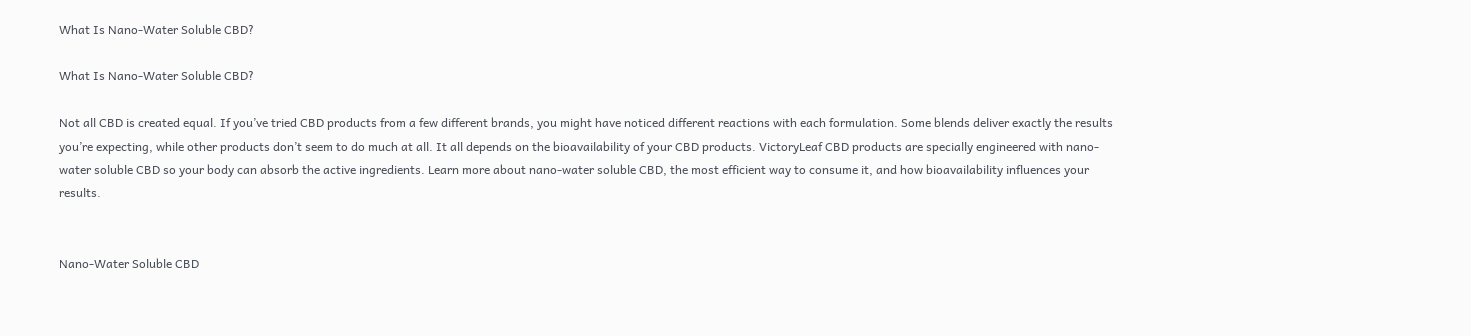What Is Nano-Water Soluble CBD?

What Is Nano-Water Soluble CBD?

Not all CBD is created equal. If you’ve tried CBD products from a few different brands, you might have noticed different reactions with each formulation. Some blends deliver exactly the results you’re expecting, while other products don’t seem to do much at all. It all depends on the bioavailability of your CBD products. VictoryLeaf CBD products are specially engineered with nano-water soluble CBD so your body can absorb the active ingredients. Learn more about nano-water soluble CBD, the most efficient way to consume it, and how bioavailability influences your results.


Nano-Water Soluble CBD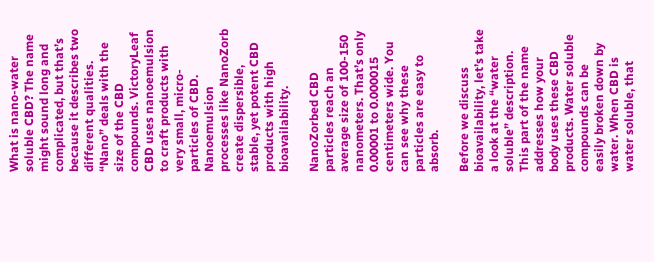What is nano-water soluble CBD? The name might sound long and complicated, but that’s because it describes two different qualities. “Nano” deals with the size of the CBD compounds. VictoryLeaf CBD uses nanoemulsion to craft products with very small, micro-particles of CBD. Nanoemulsion processes like NanoZorb create dispersible, stable, yet potent CBD products with high bioavailability.

NanoZorbed CBD particles reach an average size of 100-150 nanometers. That’s only 0.00001 to 0.000015 centimeters wide. You can see why these particles are easy to absorb.

Before we discuss bioavailability, let’s take a look at the “water soluble” description. This part of the name addresses how your body uses these CBD products. Water soluble compounds can be easily broken down by water. When CBD is water soluble, that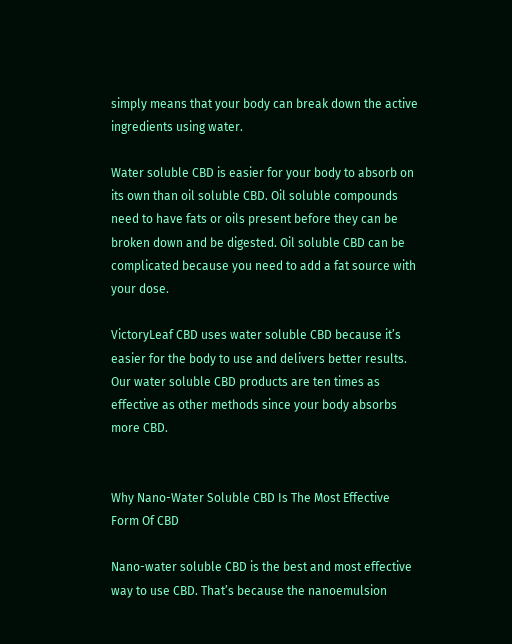simply means that your body can break down the active ingredients using water.

Water soluble CBD is easier for your body to absorb on its own than oil soluble CBD. Oil soluble compounds need to have fats or oils present before they can be broken down and be digested. Oil soluble CBD can be complicated because you need to add a fat source with your dose.

VictoryLeaf CBD uses water soluble CBD because it’s easier for the body to use and delivers better results. Our water soluble CBD products are ten times as effective as other methods since your body absorbs more CBD.


Why Nano-Water Soluble CBD Is The Most Effective Form Of CBD

Nano-water soluble CBD is the best and most effective way to use CBD. That’s because the nanoemulsion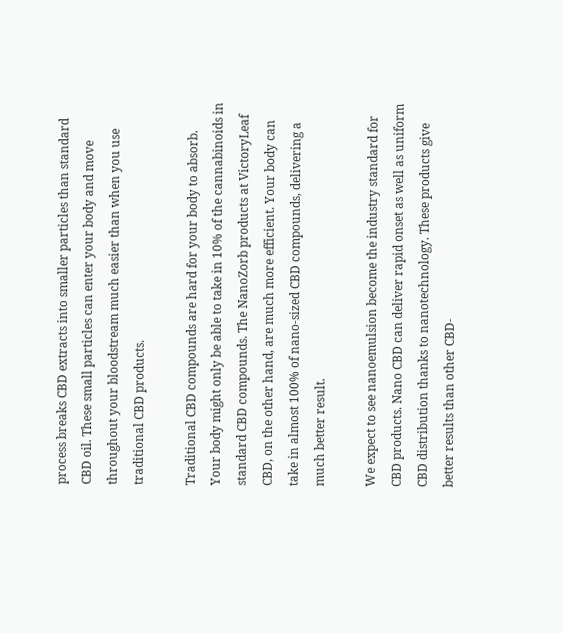process breaks CBD extracts into smaller particles than standard CBD oil. These small particles can enter your body and move throughout your bloodstream much easier than when you use traditional CBD products.

Traditional CBD compounds are hard for your body to absorb. Your body might only be able to take in 10% of the cannabinoids in standard CBD compounds. The NanoZorb products at VictoryLeaf CBD, on the other hand, are much more efficient. Your body can take in almost 100% of nano-sized CBD compounds, delivering a much better result.

We expect to see nanoemulsion become the industry standard for CBD products. Nano CBD can deliver rapid onset as well as uniform CBD distribution thanks to nanotechnology. These products give better results than other CBD-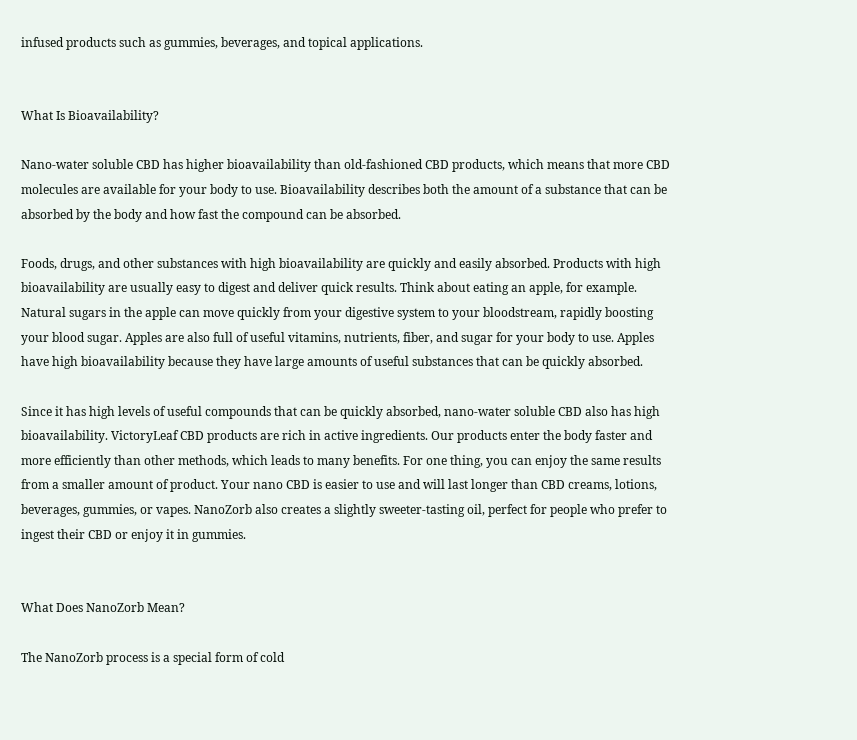infused products such as gummies, beverages, and topical applications.


What Is Bioavailability?

Nano-water soluble CBD has higher bioavailability than old-fashioned CBD products, which means that more CBD molecules are available for your body to use. Bioavailability describes both the amount of a substance that can be absorbed by the body and how fast the compound can be absorbed.

Foods, drugs, and other substances with high bioavailability are quickly and easily absorbed. Products with high bioavailability are usually easy to digest and deliver quick results. Think about eating an apple, for example. Natural sugars in the apple can move quickly from your digestive system to your bloodstream, rapidly boosting your blood sugar. Apples are also full of useful vitamins, nutrients, fiber, and sugar for your body to use. Apples have high bioavailability because they have large amounts of useful substances that can be quickly absorbed.

Since it has high levels of useful compounds that can be quickly absorbed, nano-water soluble CBD also has high bioavailability. VictoryLeaf CBD products are rich in active ingredients. Our products enter the body faster and more efficiently than other methods, which leads to many benefits. For one thing, you can enjoy the same results from a smaller amount of product. Your nano CBD is easier to use and will last longer than CBD creams, lotions, beverages, gummies, or vapes. NanoZorb also creates a slightly sweeter-tasting oil, perfect for people who prefer to ingest their CBD or enjoy it in gummies.


What Does NanoZorb Mean?

The NanoZorb process is a special form of cold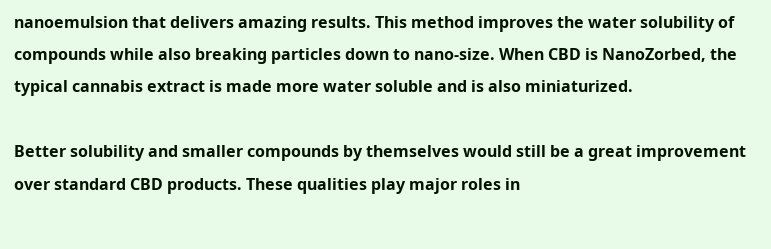nanoemulsion that delivers amazing results. This method improves the water solubility of compounds while also breaking particles down to nano-size. When CBD is NanoZorbed, the typical cannabis extract is made more water soluble and is also miniaturized.

Better solubility and smaller compounds by themselves would still be a great improvement over standard CBD products. These qualities play major roles in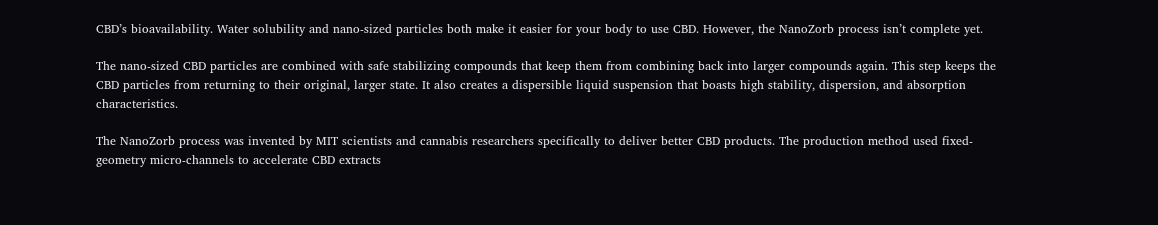CBD’s bioavailability. Water solubility and nano-sized particles both make it easier for your body to use CBD. However, the NanoZorb process isn’t complete yet.

The nano-sized CBD particles are combined with safe stabilizing compounds that keep them from combining back into larger compounds again. This step keeps the CBD particles from returning to their original, larger state. It also creates a dispersible liquid suspension that boasts high stability, dispersion, and absorption characteristics.

The NanoZorb process was invented by MIT scientists and cannabis researchers specifically to deliver better CBD products. The production method used fixed-geometry micro-channels to accelerate CBD extracts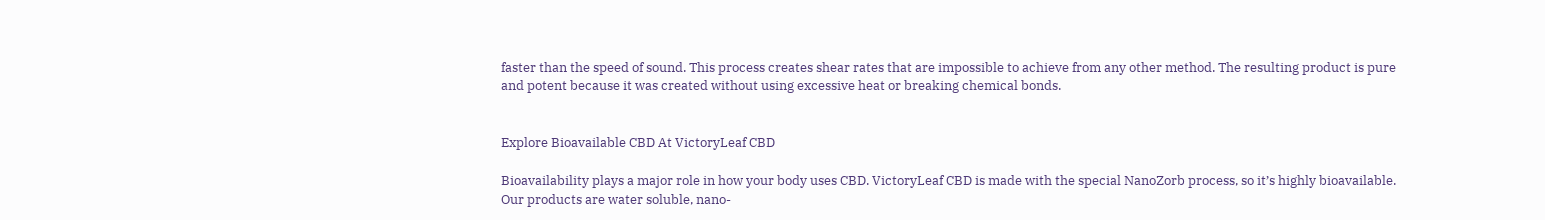faster than the speed of sound. This process creates shear rates that are impossible to achieve from any other method. The resulting product is pure and potent because it was created without using excessive heat or breaking chemical bonds.


Explore Bioavailable CBD At VictoryLeaf CBD

Bioavailability plays a major role in how your body uses CBD. VictoryLeaf CBD is made with the special NanoZorb process, so it’s highly bioavailable. Our products are water soluble, nano-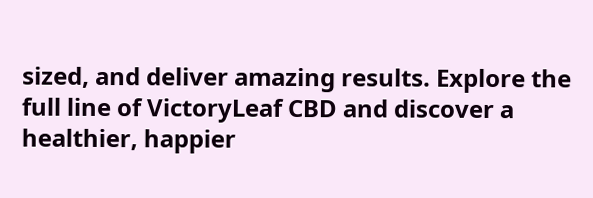sized, and deliver amazing results. Explore the full line of VictoryLeaf CBD and discover a healthier, happier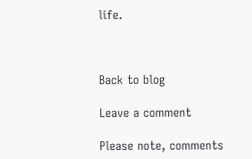life.



Back to blog

Leave a comment

Please note, comments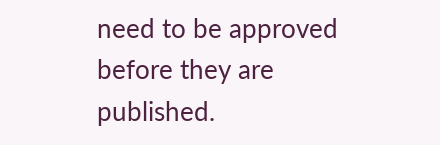need to be approved before they are published.